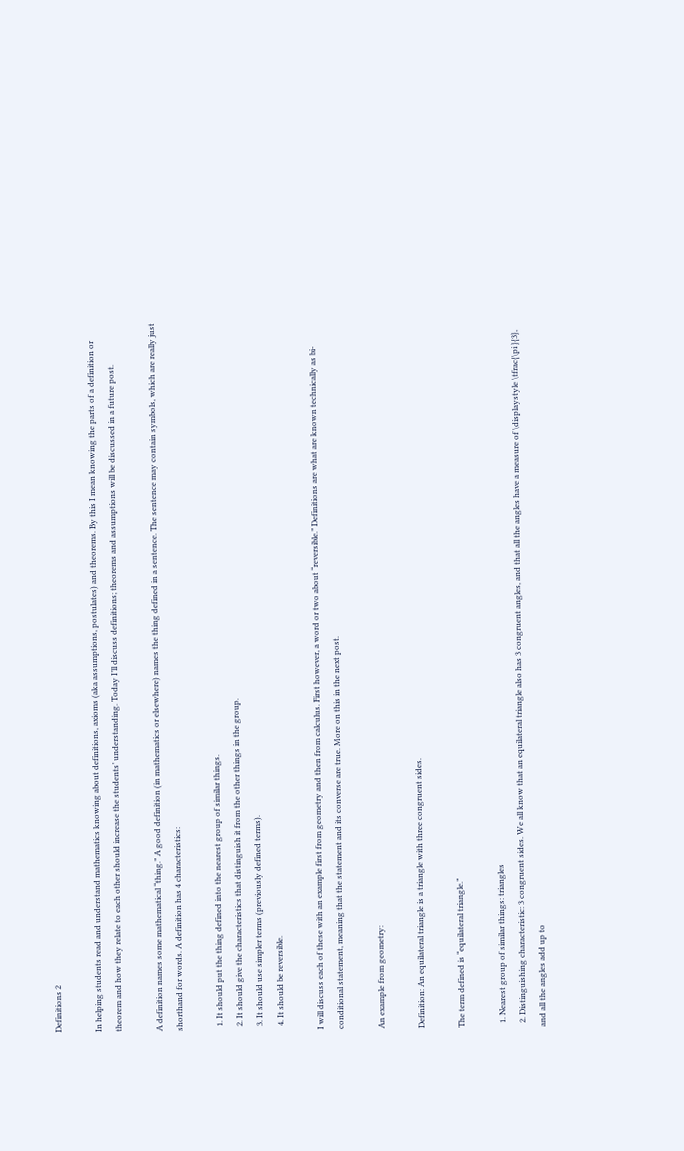Definitions 2

In helping students read and understand mathematics knowing about definitions, axioms (aka assumptions, postulates) and theorems. By this I mean knowing the parts of a definition or theorem and how they relate to each other should increase the students’ understanding. Today I’ll discuss definitions; theorems and assumptions will be discussed in a future post.

A definition names some mathematical “thing.” A good definition (in mathematics or elsewhere) names the thing defined in a sentence. The sentence may contain symbols, which are really just shorthand for words. A definition has 4 characteristics:

  1. It should put the thing defined into the nearest group of similar things.
  2. It should give the characteristics that distinguish it from the other things in the group.
  3. It should use simpler terms (previously defined terms).
  4. It should be reversible.

I will discuss each of these with an example first from geometry and then from calculus. First however, a word or two about “reversible.” Definitions are what are known technically as bi-conditional statement, meaning that the statement and its converse are true. More on this in the next post.

An example from geometry:

Definition: An equilateral triangle is a triangle with three congruent sides.

The term defined is “equilateral triangle.”

  1. Nearest group of similar things: triangles
  2. Distinguishing characteristic: 3 congruent sides. We all know that an equilateral triangle also has 3 congruent angles, and that all the angles have a measure of \displaystyle \tfrac{\pi }{3}, and all the angles add up to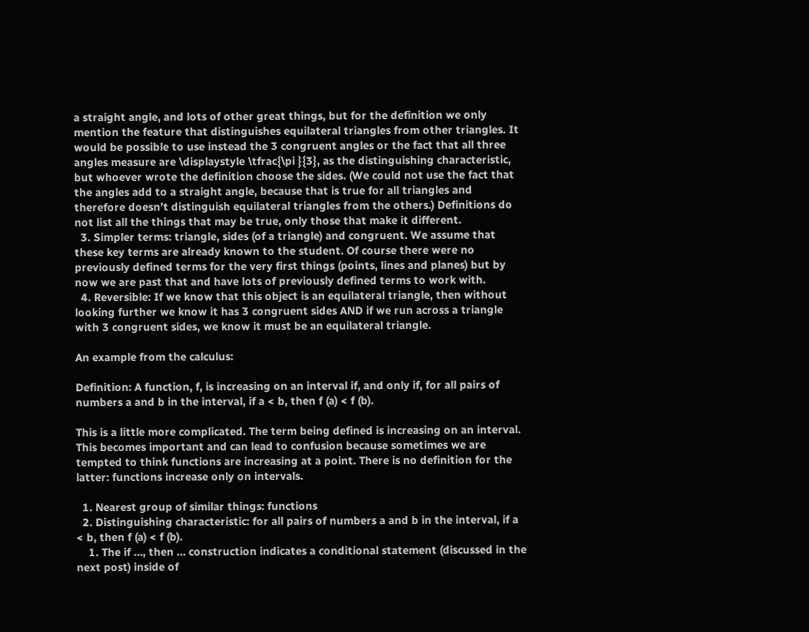a straight angle, and lots of other great things, but for the definition we only mention the feature that distinguishes equilateral triangles from other triangles. It would be possible to use instead the 3 congruent angles or the fact that all three angles measure are \displaystyle \tfrac{\pi }{3}, as the distinguishing characteristic, but whoever wrote the definition choose the sides. (We could not use the fact that the angles add to a straight angle, because that is true for all triangles and therefore doesn’t distinguish equilateral triangles from the others.) Definitions do not list all the things that may be true, only those that make it different.
  3. Simpler terms: triangle, sides (of a triangle) and congruent. We assume that these key terms are already known to the student. Of course there were no previously defined terms for the very first things (points, lines and planes) but by now we are past that and have lots of previously defined terms to work with.
  4. Reversible: If we know that this object is an equilateral triangle, then without looking further we know it has 3 congruent sides AND if we run across a triangle with 3 congruent sides, we know it must be an equilateral triangle.

An example from the calculus:

Definition: A function, f, is increasing on an interval if, and only if, for all pairs of numbers a and b in the interval, if a < b, then f (a) < f (b).

This is a little more complicated. The term being defined is increasing on an interval. This becomes important and can lead to confusion because sometimes we are tempted to think functions are increasing at a point. There is no definition for the latter: functions increase only on intervals.

  1. Nearest group of similar things: functions
  2. Distinguishing characteristic: for all pairs of numbers a and b in the interval, if a < b, then f (a) < f (b).
    1. The if …, then … construction indicates a conditional statement (discussed in the next post) inside of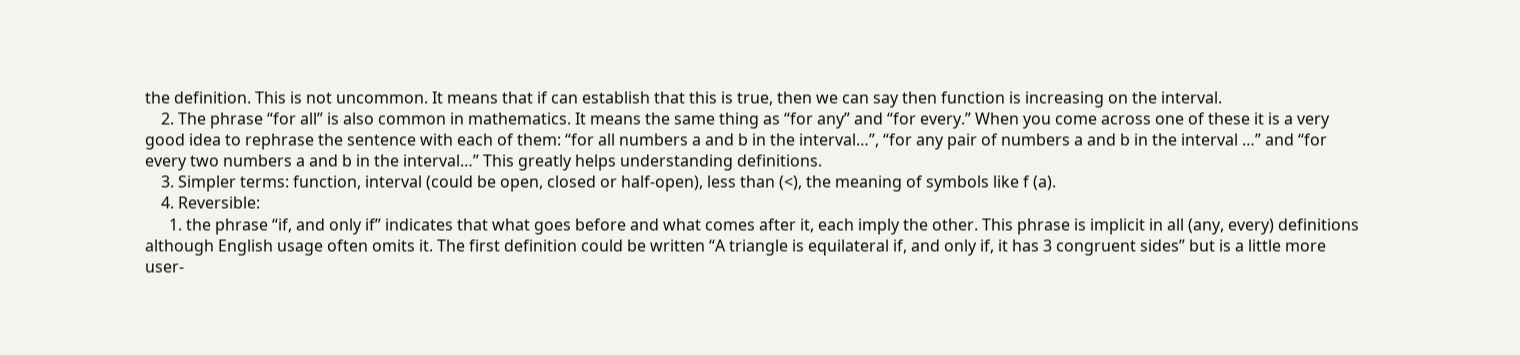the definition. This is not uncommon. It means that if can establish that this is true, then we can say then function is increasing on the interval.
    2. The phrase “for all” is also common in mathematics. It means the same thing as “for any” and “for every.” When you come across one of these it is a very good idea to rephrase the sentence with each of them: “for all numbers a and b in the interval…”, “for any pair of numbers a and b in the interval …” and “for every two numbers a and b in the interval…” This greatly helps understanding definitions.
    3. Simpler terms: function, interval (could be open, closed or half-open), less than (<), the meaning of symbols like f (a).
    4. Reversible:
      1. the phrase “if, and only if” indicates that what goes before and what comes after it, each imply the other. This phrase is implicit in all (any, every) definitions although English usage often omits it. The first definition could be written “A triangle is equilateral if, and only if, it has 3 congruent sides” but is a little more user-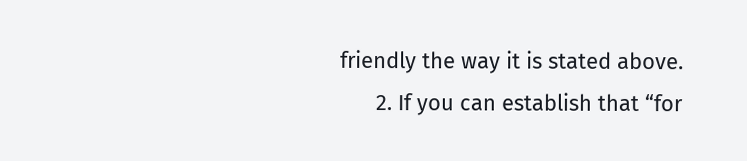friendly the way it is stated above.
      2. If you can establish that “for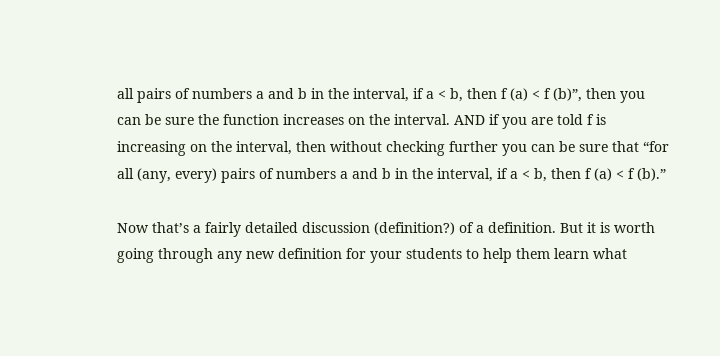all pairs of numbers a and b in the interval, if a < b, then f (a) < f (b)”, then you can be sure the function increases on the interval. AND if you are told f is increasing on the interval, then without checking further you can be sure that “for all (any, every) pairs of numbers a and b in the interval, if a < b, then f (a) < f (b).”

Now that’s a fairly detailed discussion (definition?) of a definition. But it is worth going through any new definition for your students to help them learn what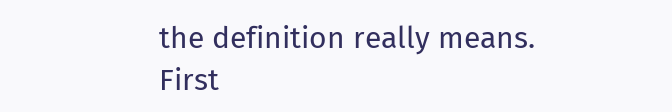the definition really means. First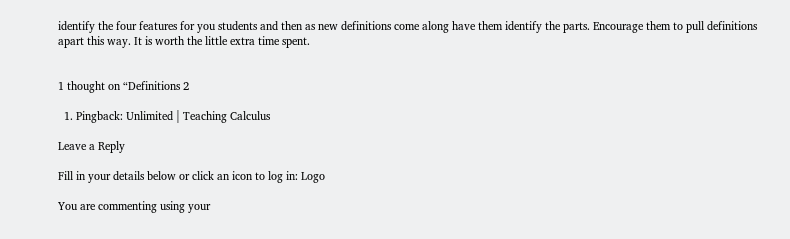identify the four features for you students and then as new definitions come along have them identify the parts. Encourage them to pull definitions apart this way. It is worth the little extra time spent.


1 thought on “Definitions 2

  1. Pingback: Unlimited | Teaching Calculus

Leave a Reply

Fill in your details below or click an icon to log in: Logo

You are commenting using your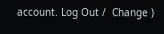account. Log Out /  Change )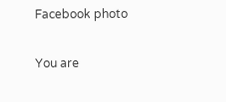Facebook photo

You are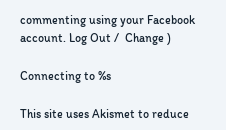commenting using your Facebook account. Log Out /  Change )

Connecting to %s

This site uses Akismet to reduce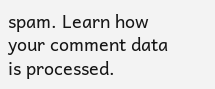spam. Learn how your comment data is processed.